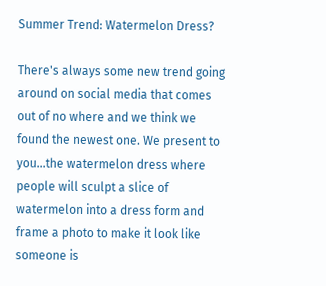Summer Trend: Watermelon Dress?

There's always some new trend going around on social media that comes out of no where and we think we found the newest one. We present to you...the watermelon dress where people will sculpt a slice of watermelon into a dress form and frame a photo to make it look like someone is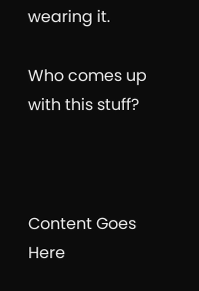wearing it.

Who comes up with this stuff?



Content Goes Here